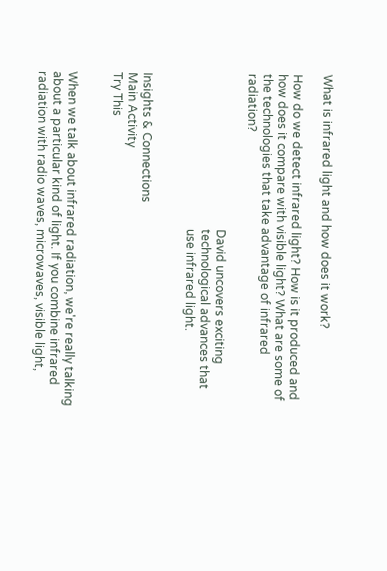What is infrared light and how does it work?

How do we detect infrared light? How is it produced and how does it compare with visible light? What are some of the technologies that take advantage of infrared radiation?

                                                    David uncovers exciting
                                                    technological advances that
                                                    use infrared light.


Insights & Connections
Main Activity
Try This


When we talk about infrared radiation, we're really talking about a particular kind of light. If you combine infrared radiation with radio waves, microwaves, visible light,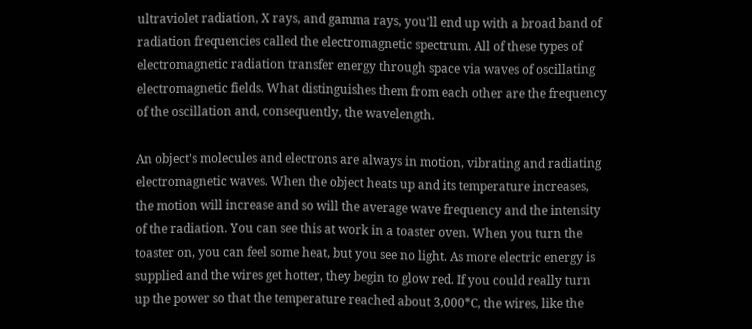ultraviolet radiation, X rays, and gamma rays, you'll end up with a broad band of radiation frequencies called the electromagnetic spectrum. All of these types of electromagnetic radiation transfer energy through space via waves of oscillating electromagnetic fields. What distinguishes them from each other are the frequency of the oscillation and, consequently, the wavelength.

An object's molecules and electrons are always in motion, vibrating and radiating electromagnetic waves. When the object heats up and its temperature increases, the motion will increase and so will the average wave frequency and the intensity of the radiation. You can see this at work in a toaster oven. When you turn the toaster on, you can feel some heat, but you see no light. As more electric energy is supplied and the wires get hotter, they begin to glow red. If you could really turn up the power so that the temperature reached about 3,000*C, the wires, like the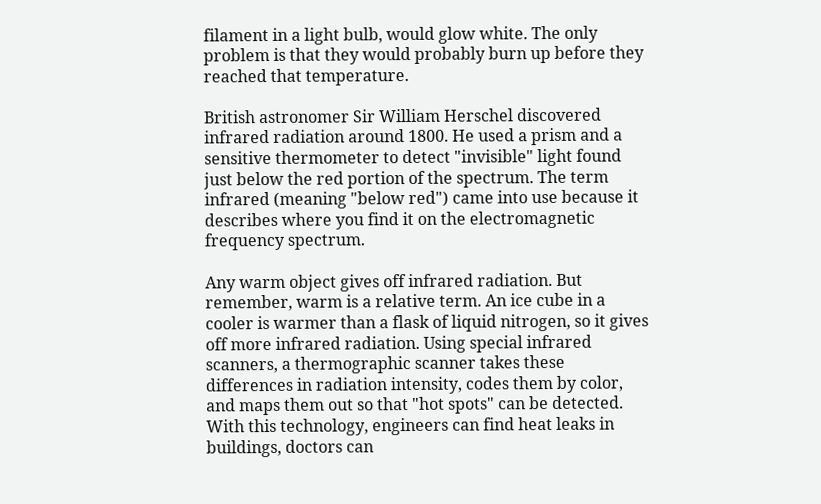filament in a light bulb, would glow white. The only problem is that they would probably burn up before they reached that temperature.

British astronomer Sir William Herschel discovered infrared radiation around 1800. He used a prism and a sensitive thermometer to detect "invisible" light found just below the red portion of the spectrum. The term infrared (meaning "below red") came into use because it describes where you find it on the electromagnetic frequency spectrum.

Any warm object gives off infrared radiation. But remember, warm is a relative term. An ice cube in a cooler is warmer than a flask of liquid nitrogen, so it gives off more infrared radiation. Using special infrared scanners, a thermographic scanner takes these differences in radiation intensity, codes them by color, and maps them out so that "hot spots" can be detected. With this technology, engineers can find heat leaks in buildings, doctors can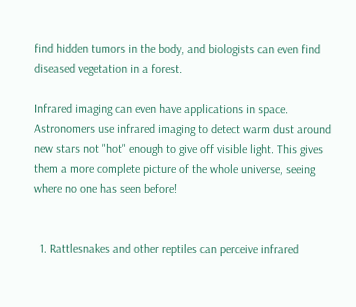find hidden tumors in the body, and biologists can even find diseased vegetation in a forest.

Infrared imaging can even have applications in space. Astronomers use infrared imaging to detect warm dust around new stars not "hot" enough to give off visible light. This gives them a more complete picture of the whole universe, seeing where no one has seen before!


  1. Rattlesnakes and other reptiles can perceive infrared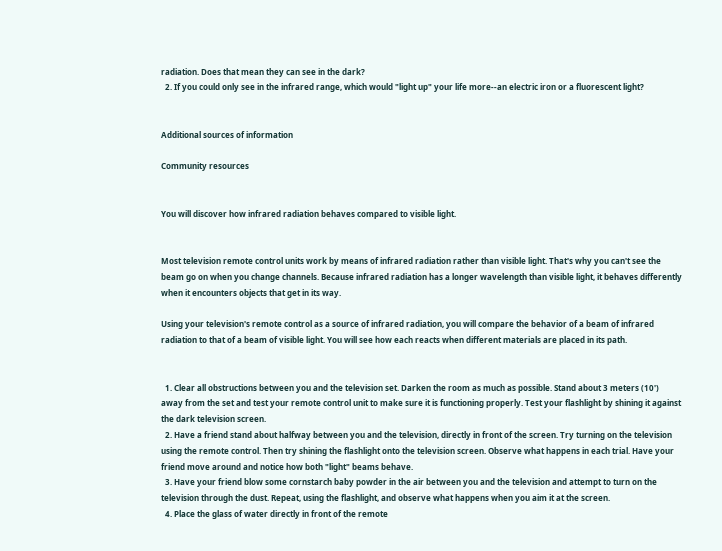radiation. Does that mean they can see in the dark?
  2. If you could only see in the infrared range, which would "light up" your life more--an electric iron or a fluorescent light?


Additional sources of information

Community resources


You will discover how infrared radiation behaves compared to visible light.


Most television remote control units work by means of infrared radiation rather than visible light. That's why you can't see the beam go on when you change channels. Because infrared radiation has a longer wavelength than visible light, it behaves differently when it encounters objects that get in its way.

Using your television's remote control as a source of infrared radiation, you will compare the behavior of a beam of infrared radiation to that of a beam of visible light. You will see how each reacts when different materials are placed in its path.


  1. Clear all obstructions between you and the television set. Darken the room as much as possible. Stand about 3 meters (10') away from the set and test your remote control unit to make sure it is functioning properly. Test your flashlight by shining it against the dark television screen.
  2. Have a friend stand about halfway between you and the television, directly in front of the screen. Try turning on the television using the remote control. Then try shining the flashlight onto the television screen. Observe what happens in each trial. Have your friend move around and notice how both "light" beams behave.
  3. Have your friend blow some cornstarch baby powder in the air between you and the television and attempt to turn on the television through the dust. Repeat, using the flashlight, and observe what happens when you aim it at the screen.
  4. Place the glass of water directly in front of the remote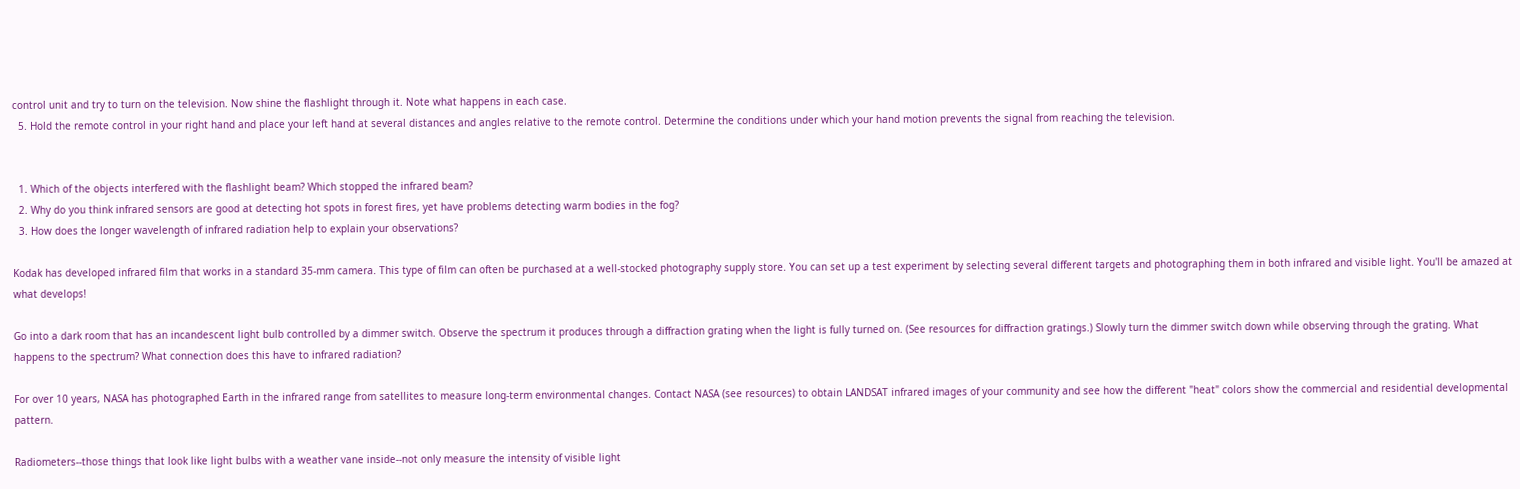control unit and try to turn on the television. Now shine the flashlight through it. Note what happens in each case.
  5. Hold the remote control in your right hand and place your left hand at several distances and angles relative to the remote control. Determine the conditions under which your hand motion prevents the signal from reaching the television.


  1. Which of the objects interfered with the flashlight beam? Which stopped the infrared beam?
  2. Why do you think infrared sensors are good at detecting hot spots in forest fires, yet have problems detecting warm bodies in the fog?
  3. How does the longer wavelength of infrared radiation help to explain your observations?

Kodak has developed infrared film that works in a standard 35-mm camera. This type of film can often be purchased at a well-stocked photography supply store. You can set up a test experiment by selecting several different targets and photographing them in both infrared and visible light. You'll be amazed at what develops!

Go into a dark room that has an incandescent light bulb controlled by a dimmer switch. Observe the spectrum it produces through a diffraction grating when the light is fully turned on. (See resources for diffraction gratings.) Slowly turn the dimmer switch down while observing through the grating. What happens to the spectrum? What connection does this have to infrared radiation?

For over 10 years, NASA has photographed Earth in the infrared range from satellites to measure long-term environmental changes. Contact NASA (see resources) to obtain LANDSAT infrared images of your community and see how the different "heat" colors show the commercial and residential developmental pattern.

Radiometers--those things that look like light bulbs with a weather vane inside--not only measure the intensity of visible light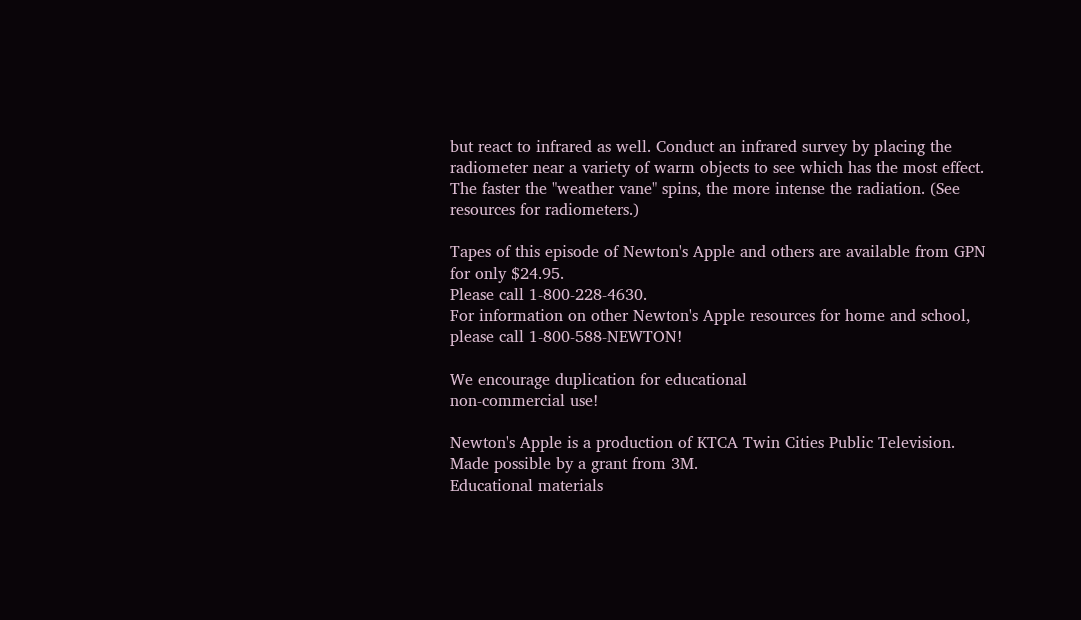but react to infrared as well. Conduct an infrared survey by placing the radiometer near a variety of warm objects to see which has the most effect. The faster the "weather vane" spins, the more intense the radiation. (See resources for radiometers.)

Tapes of this episode of Newton's Apple and others are available from GPN for only $24.95.
Please call 1-800-228-4630.
For information on other Newton's Apple resources for home and school,
please call 1-800-588-NEWTON!

We encourage duplication for educational
non-commercial use!

Newton's Apple is a production of KTCA Twin Cities Public Television.
Made possible by a grant from 3M.
Educational materials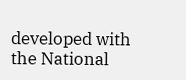developed with the National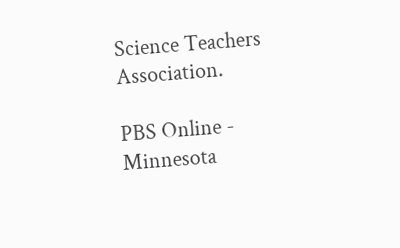Science Teachers Association.

PBS Online - Minnesota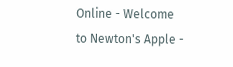Online - Welcome to Newton's Apple -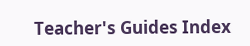Teacher's Guides Index